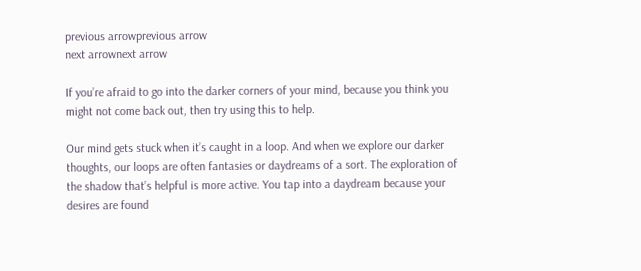previous arrowprevious arrow
next arrownext arrow

If you’re afraid to go into the darker corners of your mind, because you think you might not come back out, then try using this to help.

Our mind gets stuck when it’s caught in a loop. And when we explore our darker thoughts, our loops are often fantasies or daydreams of a sort. The exploration of the shadow that’s helpful is more active. You tap into a daydream because your desires are found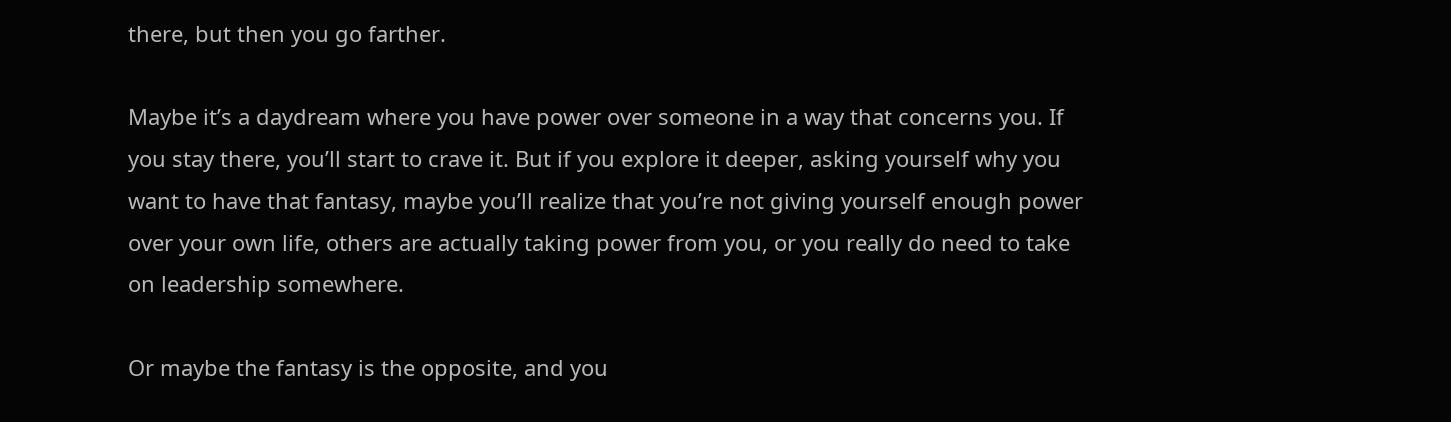there, but then you go farther.

Maybe it’s a daydream where you have power over someone in a way that concerns you. If you stay there, you’ll start to crave it. But if you explore it deeper, asking yourself why you want to have that fantasy, maybe you’ll realize that you’re not giving yourself enough power over your own life, others are actually taking power from you, or you really do need to take on leadership somewhere.

Or maybe the fantasy is the opposite, and you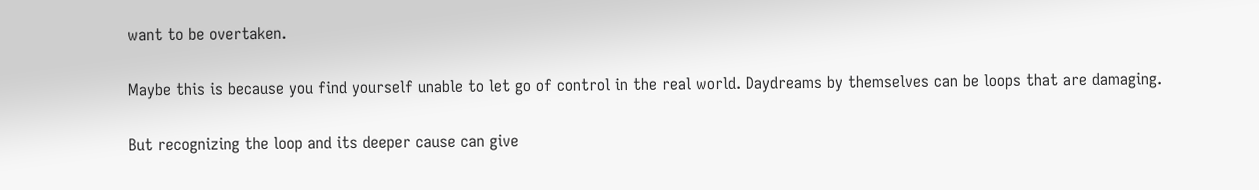want to be overtaken.

Maybe this is because you find yourself unable to let go of control in the real world. Daydreams by themselves can be loops that are damaging.

But recognizing the loop and its deeper cause can give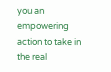you an empowering action to take in the real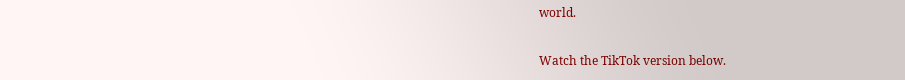world.

Watch the TikTok version below.